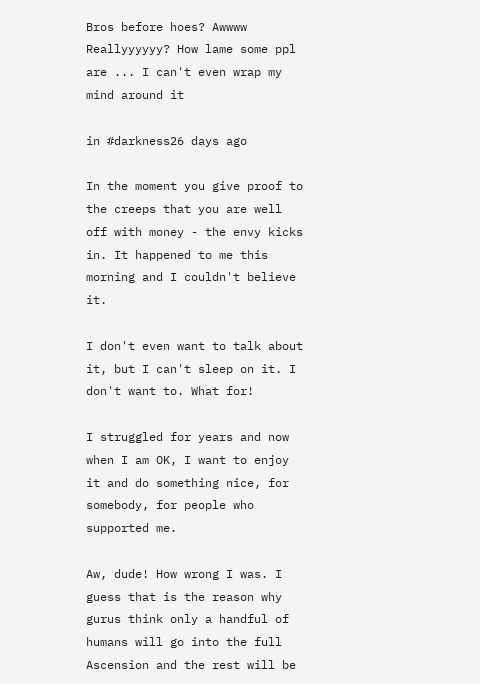Bros before hoes? Awwww Reallyyyyyy? How lame some ppl are ... I can't even wrap my mind around it

in #darkness26 days ago

In the moment you give proof to the creeps that you are well off with money - the envy kicks in. It happened to me this morning and I couldn't believe it.

I don't even want to talk about it, but I can't sleep on it. I don't want to. What for!

I struggled for years and now when I am OK, I want to enjoy it and do something nice, for somebody, for people who supported me.

Aw, dude! How wrong I was. I guess that is the reason why gurus think only a handful of humans will go into the full Ascension and the rest will be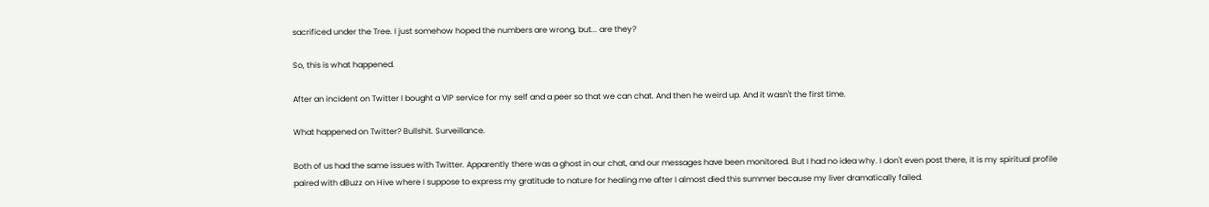sacrificed under the Tree. I just somehow hoped the numbers are wrong, but... are they?

So, this is what happened.

After an incident on Twitter I bought a VIP service for my self and a peer so that we can chat. And then he weird up. And it wasn't the first time.

What happened on Twitter? Bullshit. Surveillance.

Both of us had the same issues with Twitter. Apparently there was a ghost in our chat, and our messages have been monitored. But I had no idea why. I don't even post there, it is my spiritual profile paired with dBuzz on Hive where I suppose to express my gratitude to nature for healing me after I almost died this summer because my liver dramatically failed.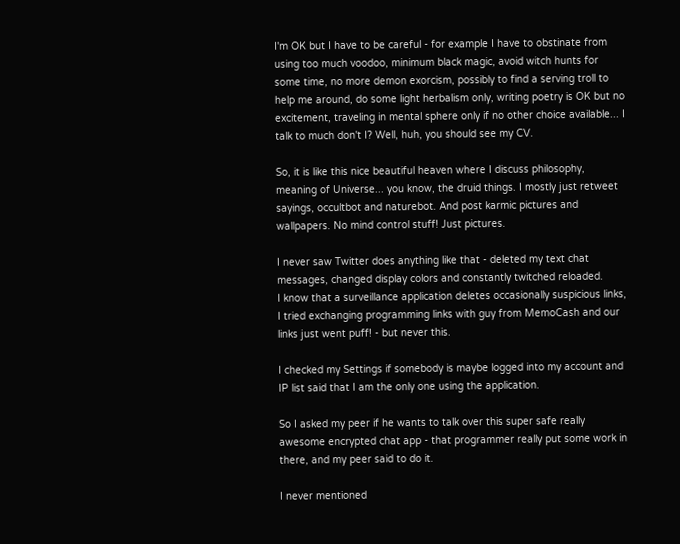I'm OK but I have to be careful - for example I have to obstinate from using too much voodoo, minimum black magic, avoid witch hunts for some time, no more demon exorcism, possibly to find a serving troll to help me around, do some light herbalism only, writing poetry is OK but no excitement, traveling in mental sphere only if no other choice available... I talk to much don't I? Well, huh, you should see my CV.

So, it is like this nice beautiful heaven where I discuss philosophy, meaning of Universe... you know, the druid things. I mostly just retweet sayings, occultbot and naturebot. And post karmic pictures and wallpapers. No mind control stuff! Just pictures.

I never saw Twitter does anything like that - deleted my text chat messages, changed display colors and constantly twitched reloaded.
I know that a surveillance application deletes occasionally suspicious links, I tried exchanging programming links with guy from MemoCash and our links just went puff! - but never this.

I checked my Settings if somebody is maybe logged into my account and IP list said that I am the only one using the application.

So I asked my peer if he wants to talk over this super safe really awesome encrypted chat app - that programmer really put some work in there, and my peer said to do it.

I never mentioned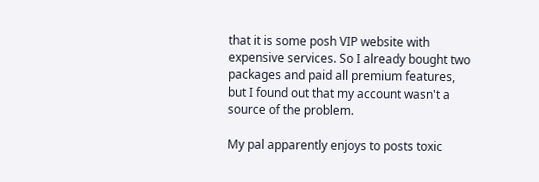that it is some posh VIP website with expensive services. So I already bought two packages and paid all premium features, but I found out that my account wasn't a source of the problem.

My pal apparently enjoys to posts toxic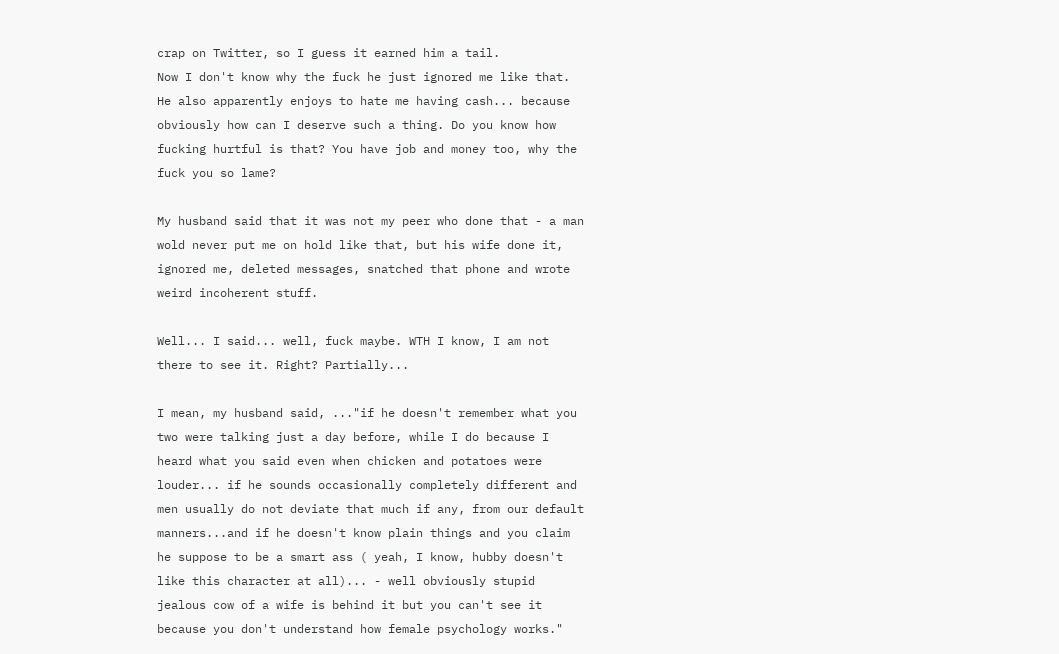crap on Twitter, so I guess it earned him a tail.
Now I don't know why the fuck he just ignored me like that.
He also apparently enjoys to hate me having cash... because obviously how can I deserve such a thing. Do you know how fucking hurtful is that? You have job and money too, why the fuck you so lame?

My husband said that it was not my peer who done that - a man wold never put me on hold like that, but his wife done it, ignored me, deleted messages, snatched that phone and wrote weird incoherent stuff.

Well... I said... well, fuck maybe. WTH I know, I am not there to see it. Right? Partially...

I mean, my husband said, ..."if he doesn't remember what you two were talking just a day before, while I do because I heard what you said even when chicken and potatoes were louder... if he sounds occasionally completely different and men usually do not deviate that much if any, from our default manners...and if he doesn't know plain things and you claim he suppose to be a smart ass ( yeah, I know, hubby doesn't like this character at all)... - well obviously stupid jealous cow of a wife is behind it but you can't see it because you don't understand how female psychology works."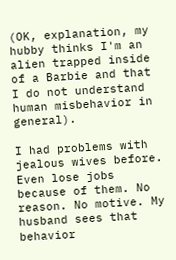(OK, explanation, my hubby thinks I'm an alien trapped inside of a Barbie and that I do not understand human misbehavior in general).

I had problems with jealous wives before. Even lose jobs because of them. No reason. No motive. My husband sees that behavior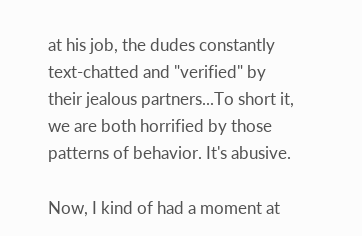at his job, the dudes constantly text-chatted and "verified" by their jealous partners...To short it, we are both horrified by those patterns of behavior. It's abusive.

Now, I kind of had a moment at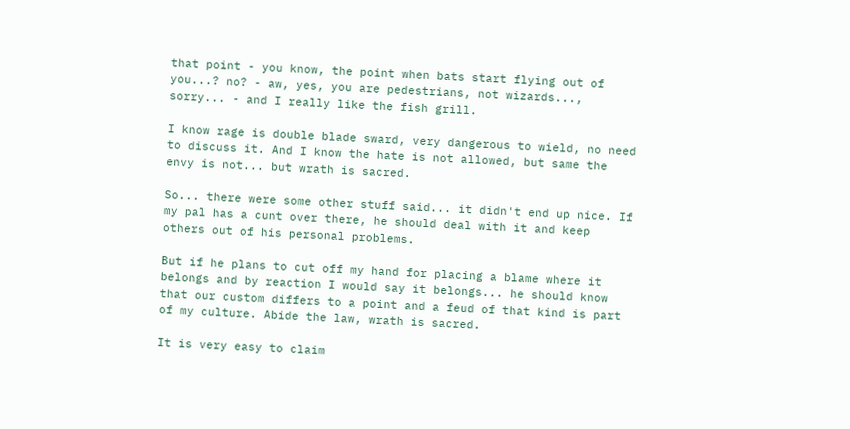that point - you know, the point when bats start flying out of you...? no? - aw, yes, you are pedestrians, not wizards..., sorry... - and I really like the fish grill.

I know rage is double blade sward, very dangerous to wield, no need to discuss it. And I know the hate is not allowed, but same the envy is not... but wrath is sacred.

So... there were some other stuff said... it didn't end up nice. If my pal has a cunt over there, he should deal with it and keep others out of his personal problems.

But if he plans to cut off my hand for placing a blame where it belongs and by reaction I would say it belongs... he should know that our custom differs to a point and a feud of that kind is part of my culture. Abide the law, wrath is sacred.

It is very easy to claim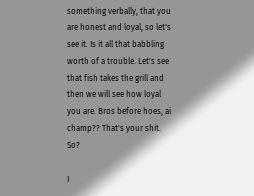something verbally, that you are honest and loyal, so let's see it. Is it all that babbling worth of a trouble. Let's see that fish takes the grill and then we will see how loyal you are. Bros before hoes, ai champ?? That's your shit. So?

I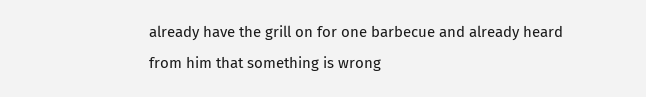already have the grill on for one barbecue and already heard from him that something is wrong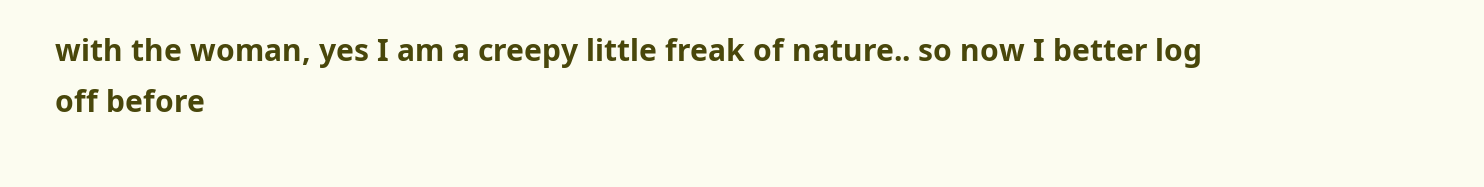with the woman, yes I am a creepy little freak of nature.. so now I better log off before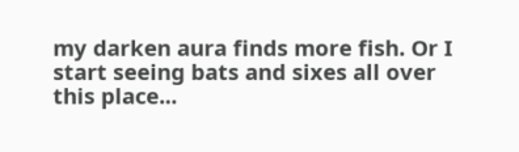my darken aura finds more fish. Or I start seeing bats and sixes all over this place...